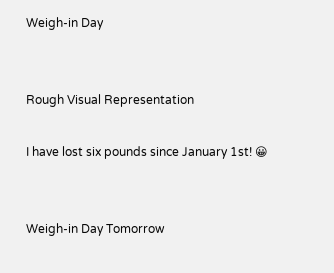Weigh-in Day


Rough Visual Representation

I have lost six pounds since January 1st! 😀


Weigh-in Day Tomorrow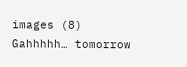images (8)
Gahhhhh… tomorrow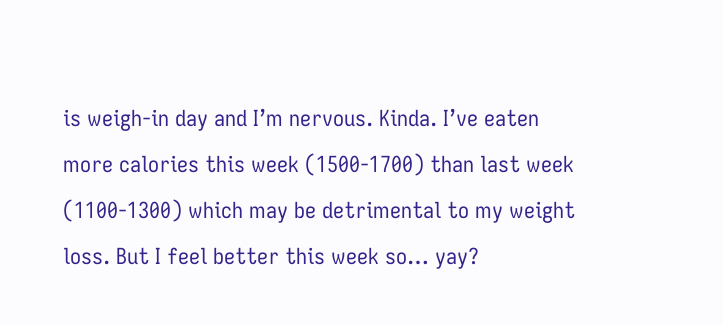is weigh-in day and I’m nervous. Kinda. I’ve eaten more calories this week (1500-1700) than last week (1100-1300) which may be detrimental to my weight loss. But I feel better this week so… yay?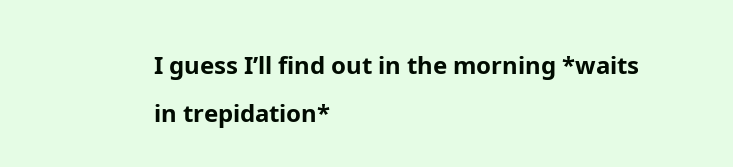I guess I’ll find out in the morning *waits in trepidation*